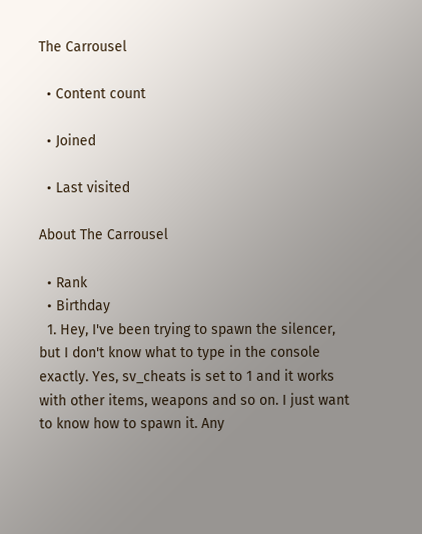The Carrousel

  • Content count

  • Joined

  • Last visited

About The Carrousel

  • Rank
  • Birthday
  1. Hey, I've been trying to spawn the silencer, but I don't know what to type in the console exactly. Yes, sv_cheats is set to 1 and it works with other items, weapons and so on. I just want to know how to spawn it. Any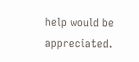help would be appreciated.